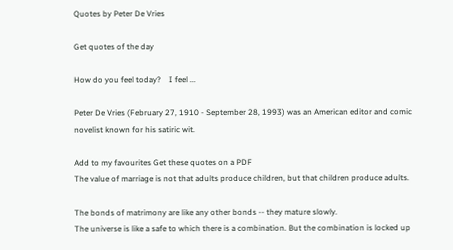Quotes by Peter De Vries

Get quotes of the day

How do you feel today?    I feel ...

Peter De Vries (February 27, 1910 - September 28, 1993) was an American editor and comic novelist known for his satiric wit.

Add to my favourites Get these quotes on a PDF
The value of marriage is not that adults produce children, but that children produce adults.

The bonds of matrimony are like any other bonds -- they mature slowly.
The universe is like a safe to which there is a combination. But the combination is locked up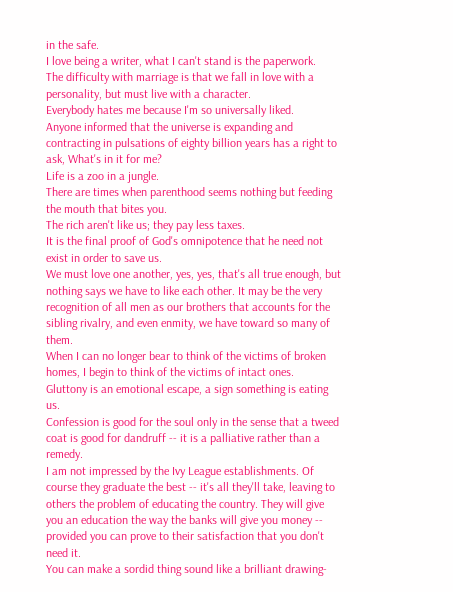in the safe.
I love being a writer, what I can't stand is the paperwork.
The difficulty with marriage is that we fall in love with a personality, but must live with a character.
Everybody hates me because I'm so universally liked.
Anyone informed that the universe is expanding and contracting in pulsations of eighty billion years has a right to ask, What's in it for me?
Life is a zoo in a jungle.
There are times when parenthood seems nothing but feeding the mouth that bites you.
The rich aren't like us; they pay less taxes.
It is the final proof of God's omnipotence that he need not exist in order to save us.
We must love one another, yes, yes, that's all true enough, but nothing says we have to like each other. It may be the very recognition of all men as our brothers that accounts for the sibling rivalry, and even enmity, we have toward so many of them.
When I can no longer bear to think of the victims of broken homes, I begin to think of the victims of intact ones.
Gluttony is an emotional escape, a sign something is eating us.
Confession is good for the soul only in the sense that a tweed coat is good for dandruff -- it is a palliative rather than a remedy.
I am not impressed by the Ivy League establishments. Of course they graduate the best -- it's all they'll take, leaving to others the problem of educating the country. They will give you an education the way the banks will give you money -- provided you can prove to their satisfaction that you don't need it.
You can make a sordid thing sound like a brilliant drawing-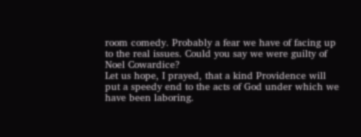room comedy. Probably a fear we have of facing up to the real issues. Could you say we were guilty of Noel Cowardice?
Let us hope, I prayed, that a kind Providence will put a speedy end to the acts of God under which we have been laboring.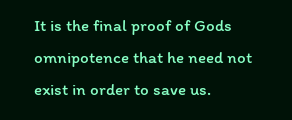It is the final proof of Gods omnipotence that he need not exist in order to save us.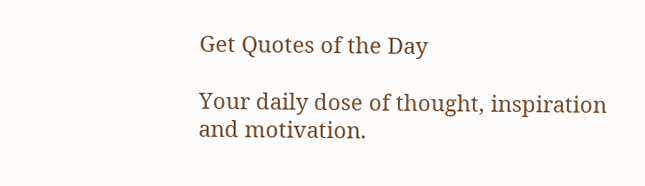Get Quotes of the Day

Your daily dose of thought, inspiration and motivation.